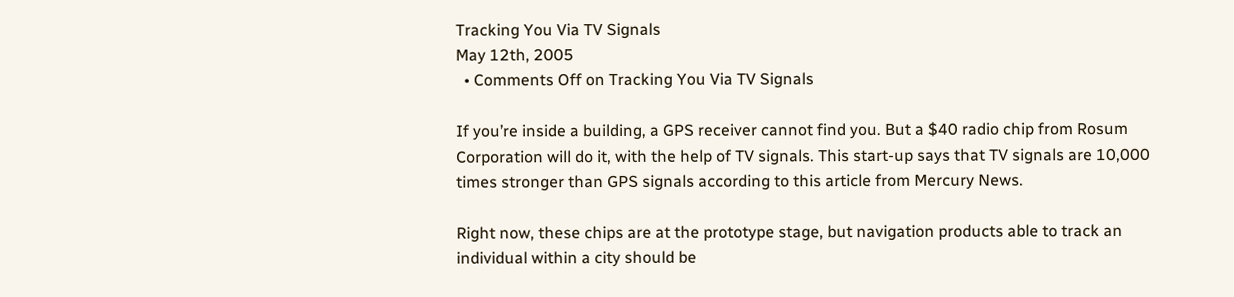Tracking You Via TV Signals
May 12th, 2005
  • Comments Off on Tracking You Via TV Signals

If you’re inside a building, a GPS receiver cannot find you. But a $40 radio chip from Rosum Corporation will do it, with the help of TV signals. This start-up says that TV signals are 10,000 times stronger than GPS signals according to this article from Mercury News.

Right now, these chips are at the prototype stage, but navigation products able to track an individual within a city should be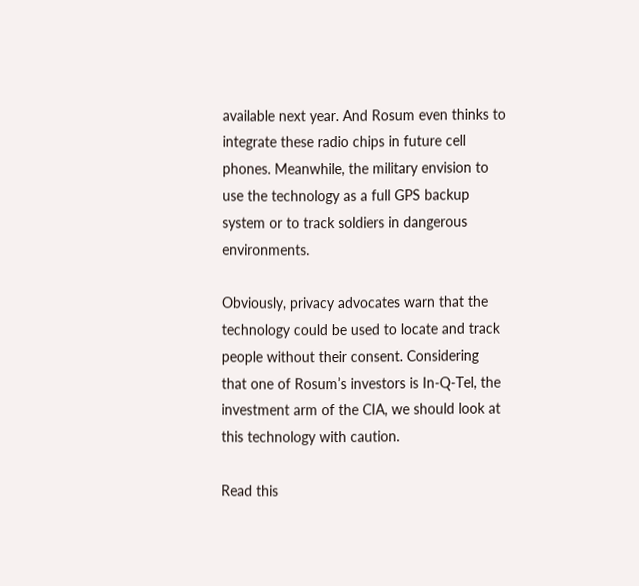available next year. And Rosum even thinks to integrate these radio chips in future cell phones. Meanwhile, the military envision to use the technology as a full GPS backup system or to track soldiers in dangerous environments.

Obviously, privacy advocates warn that the technology could be used to locate and track people without their consent. Considering that one of Rosum’s investors is In-Q-Tel, the investment arm of the CIA, we should look at this technology with caution.

Read this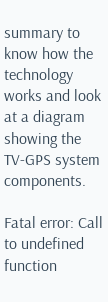summary to know how the technology works and look at a diagram showing the TV-GPS system components.

Fatal error: Call to undefined function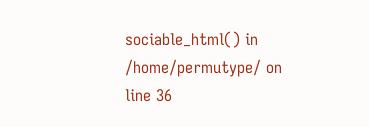sociable_html() in /home/permutype/ on line 36